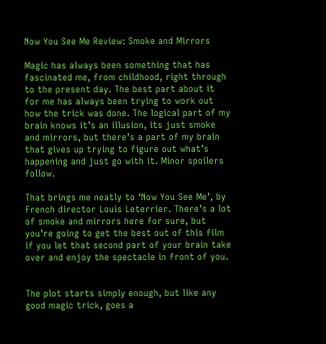Now You See Me Review: Smoke and Mirrors

Magic has always been something that has fascinated me, from childhood, right through to the present day. The best part about it for me has always been trying to work out how the trick was done. The logical part of my brain knows it’s an illusion, its just smoke and mirrors, but there’s a part of my brain that gives up trying to figure out what’s happening and just go with it. Minor spoilers follow.

That brings me neatly to ‘Now You See Me’, by French director Louis Leterrier. There’s a lot of smoke and mirrors here for sure, but you’re going to get the best out of this film if you let that second part of your brain take over and enjoy the spectacle in front of you.


The plot starts simply enough, but like any good magic trick, goes a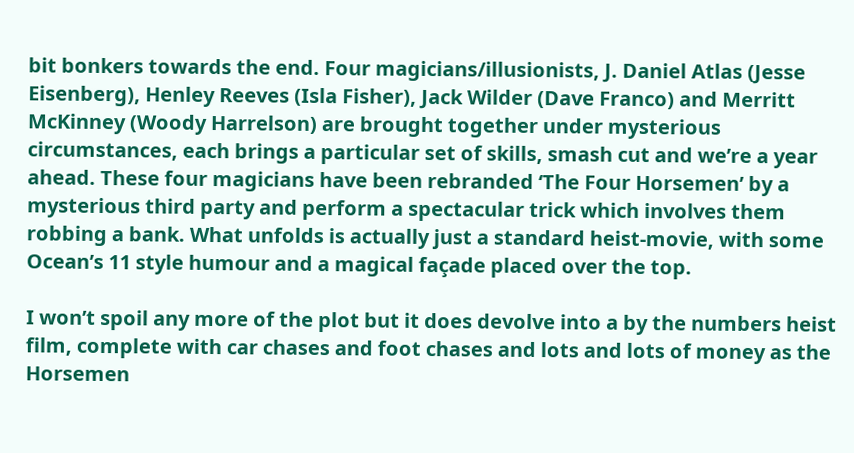bit bonkers towards the end. Four magicians/illusionists, J. Daniel Atlas (Jesse Eisenberg), Henley Reeves (Isla Fisher), Jack Wilder (Dave Franco) and Merritt McKinney (Woody Harrelson) are brought together under mysterious circumstances, each brings a particular set of skills, smash cut and we’re a year ahead. These four magicians have been rebranded ‘The Four Horsemen’ by a mysterious third party and perform a spectacular trick which involves them robbing a bank. What unfolds is actually just a standard heist-movie, with some Ocean’s 11 style humour and a magical façade placed over the top.

I won’t spoil any more of the plot but it does devolve into a by the numbers heist film, complete with car chases and foot chases and lots and lots of money as the Horsemen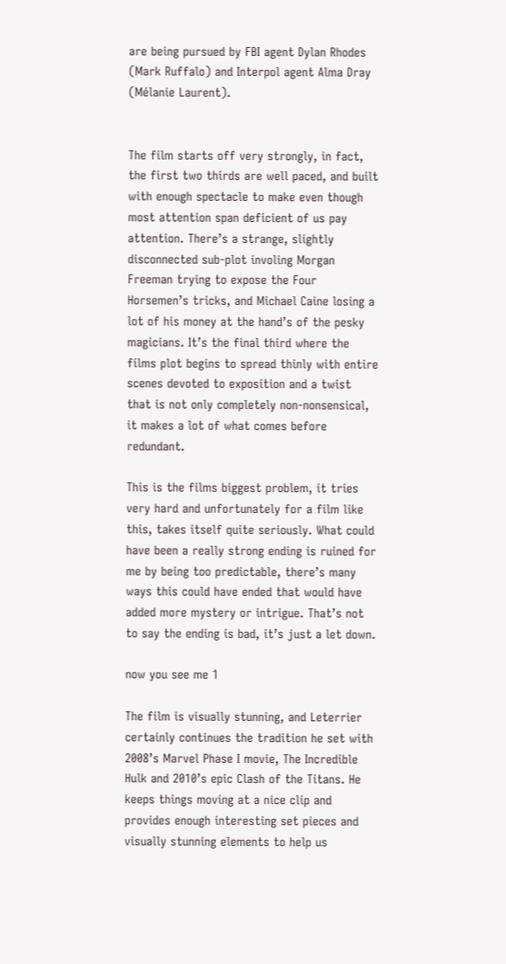are being pursued by FBI agent Dylan Rhodes (Mark Ruffalo) and Interpol agent Alma Dray (Mélanie Laurent).


The film starts off very strongly, in fact, the first two thirds are well paced, and built with enough spectacle to make even though most attention span deficient of us pay attention. There’s a strange, slightly disconnected sub-plot involing Morgan Freeman trying to expose the Four Horsemen’s tricks, and Michael Caine losing a lot of his money at the hand’s of the pesky magicians. It’s the final third where the films plot begins to spread thinly with entire scenes devoted to exposition and a twist that is not only completely non-nonsensical, it makes a lot of what comes before redundant.

This is the films biggest problem, it tries very hard and unfortunately for a film like this, takes itself quite seriously. What could have been a really strong ending is ruined for me by being too predictable, there’s many ways this could have ended that would have added more mystery or intrigue. That’s not to say the ending is bad, it’s just a let down.

now you see me 1

The film is visually stunning, and Leterrier certainly continues the tradition he set with 2008’s Marvel Phase I movie, The Incredible Hulk and 2010’s epic Clash of the Titans. He keeps things moving at a nice clip and provides enough interesting set pieces and visually stunning elements to help us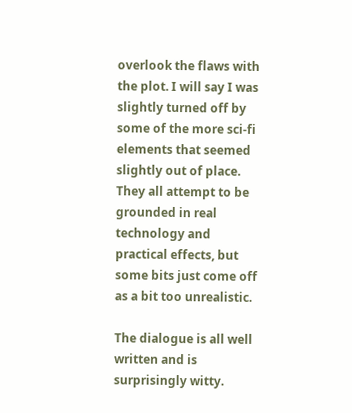overlook the flaws with the plot. I will say I was slightly turned off by some of the more sci-fi elements that seemed slightly out of place. They all attempt to be grounded in real technology and practical effects, but some bits just come off as a bit too unrealistic.

The dialogue is all well written and is surprisingly witty.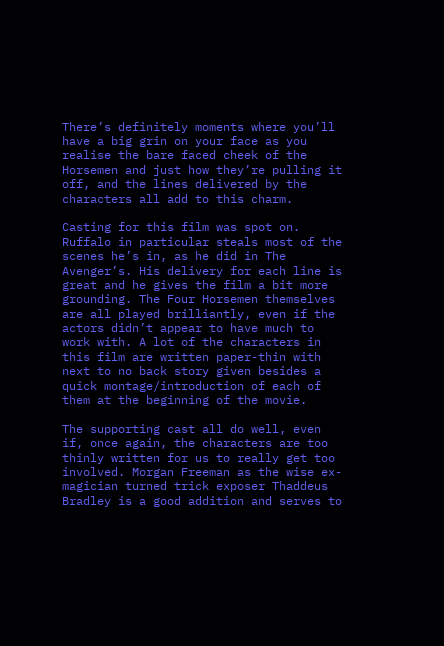There’s definitely moments where you’ll have a big grin on your face as you realise the bare faced cheek of the Horsemen and just how they’re pulling it off, and the lines delivered by the characters all add to this charm.

Casting for this film was spot on. Ruffalo in particular steals most of the scenes he’s in, as he did in The Avenger’s. His delivery for each line is great and he gives the film a bit more grounding. The Four Horsemen themselves are all played brilliantly, even if the actors didn’t appear to have much to work with. A lot of the characters in this film are written paper-thin with next to no back story given besides a quick montage/introduction of each of them at the beginning of the movie.

The supporting cast all do well, even if, once again, the characters are too thinly written for us to really get too involved. Morgan Freeman as the wise ex-magician turned trick exposer Thaddeus Bradley is a good addition and serves to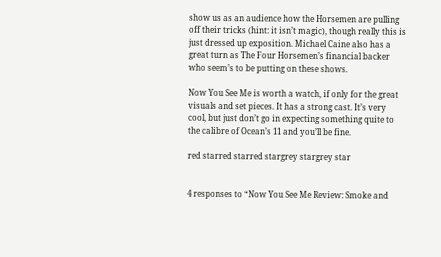show us as an audience how the Horsemen are pulling off their tricks (hint: it isn’t magic), though really this is just dressed up exposition. Michael Caine also has a great turn as The Four Horsemen’s financial backer who seem’s to be putting on these shows.

Now You See Me is worth a watch, if only for the great visuals and set pieces. It has a strong cast. It’s very cool, but just don’t go in expecting something quite to the calibre of Ocean’s 11 and you’ll be fine.

red starred starred stargrey stargrey star


4 responses to “Now You See Me Review: Smoke and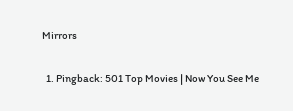Mirrors

  1. Pingback: 501 Top Movies | Now You See Me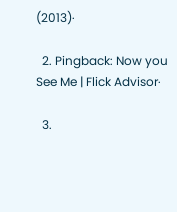(2013)·

  2. Pingback: Now you See Me | Flick Advisor·

  3.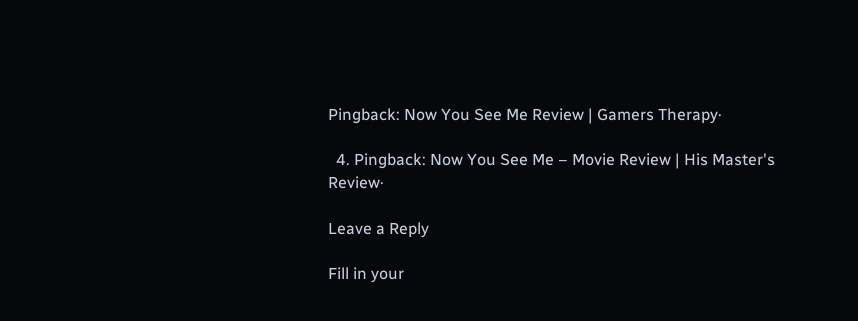Pingback: Now You See Me Review | Gamers Therapy·

  4. Pingback: Now You See Me – Movie Review | His Master's Review·

Leave a Reply

Fill in your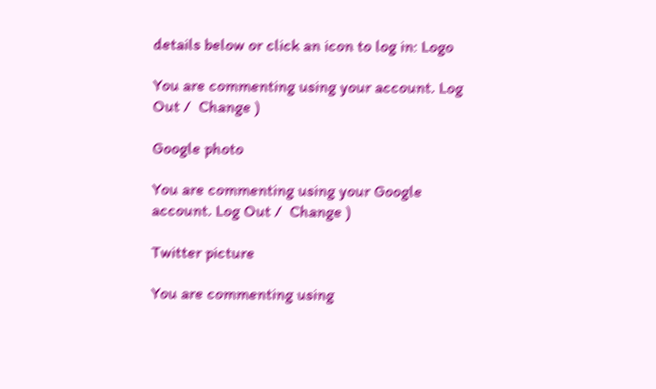details below or click an icon to log in: Logo

You are commenting using your account. Log Out /  Change )

Google photo

You are commenting using your Google account. Log Out /  Change )

Twitter picture

You are commenting using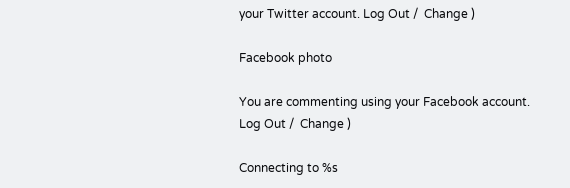your Twitter account. Log Out /  Change )

Facebook photo

You are commenting using your Facebook account. Log Out /  Change )

Connecting to %s